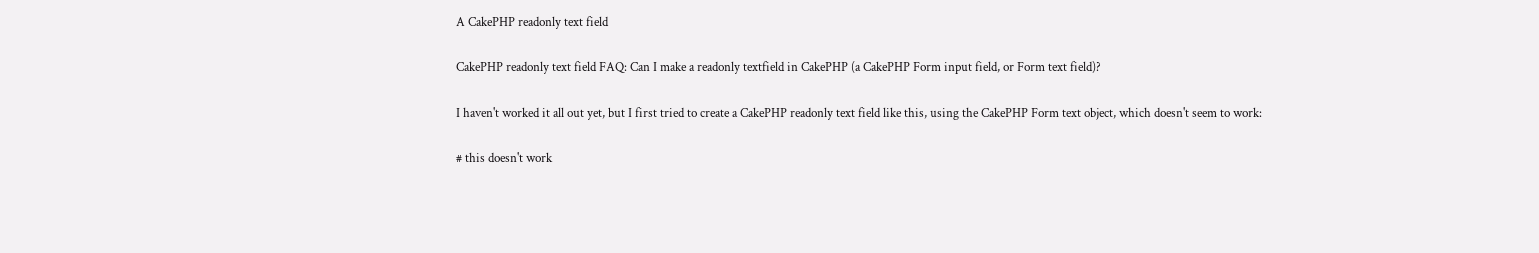A CakePHP readonly text field

CakePHP readonly text field FAQ: Can I make a readonly textfield in CakePHP (a CakePHP Form input field, or Form text field)?

I haven't worked it all out yet, but I first tried to create a CakePHP readonly text field like this, using the CakePHP Form text object, which doesn't seem to work:

# this doesn't work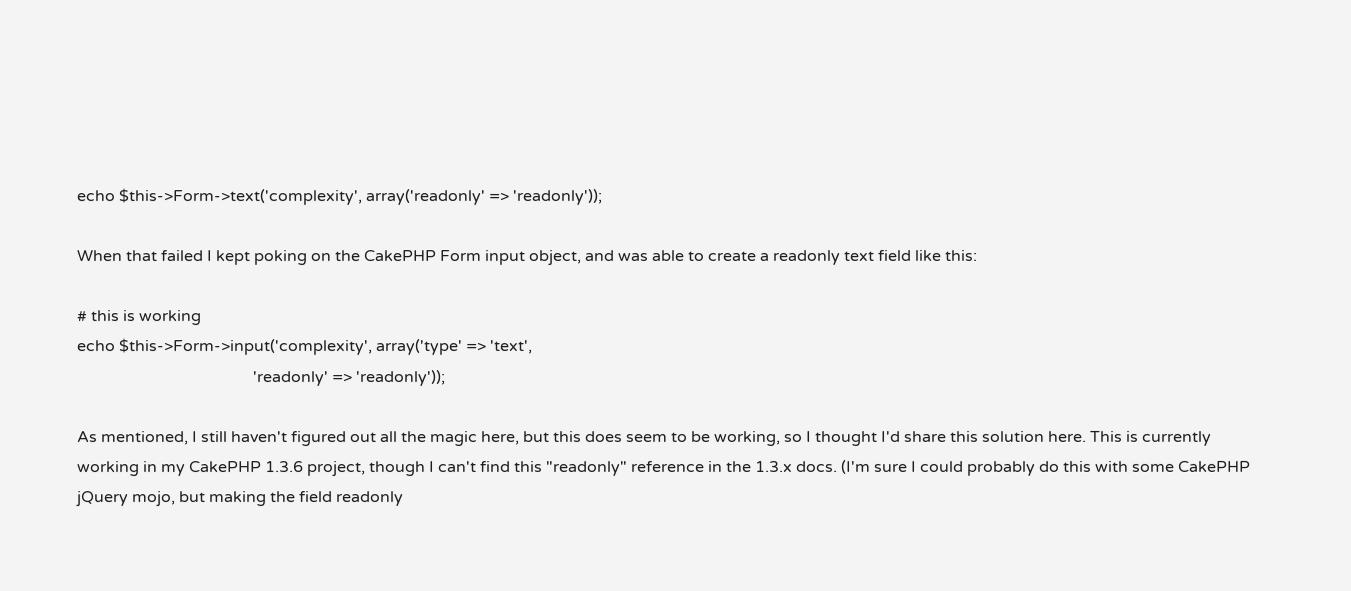echo $this->Form->text('complexity', array('readonly' => 'readonly'));

When that failed I kept poking on the CakePHP Form input object, and was able to create a readonly text field like this:

# this is working
echo $this->Form->input('complexity', array('type' => 'text',
                                            'readonly' => 'readonly'));

As mentioned, I still haven't figured out all the magic here, but this does seem to be working, so I thought I'd share this solution here. This is currently working in my CakePHP 1.3.6 project, though I can't find this "readonly" reference in the 1.3.x docs. (I'm sure I could probably do this with some CakePHP jQuery mojo, but making the field readonly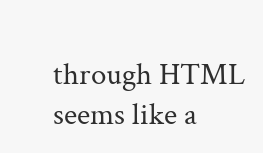through HTML seems like a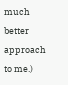much better approach to me.)